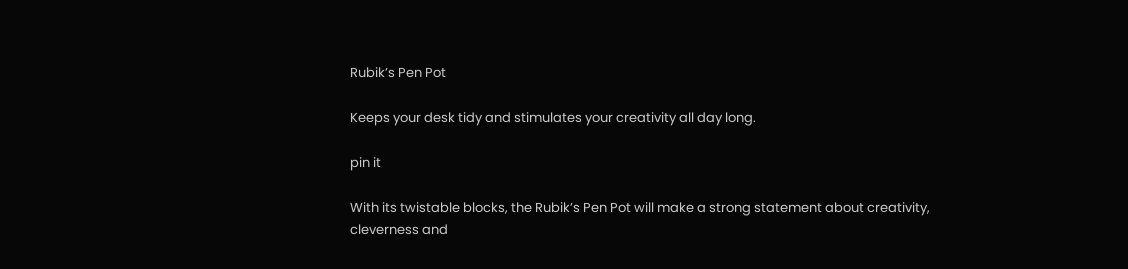Rubik’s Pen Pot

Keeps your desk tidy and stimulates your creativity all day long.

pin it

With its twistable blocks, the Rubik’s Pen Pot will make a strong statement about creativity, cleverness and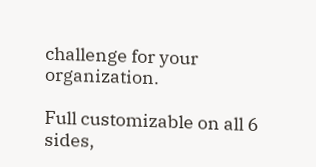challenge for your organization.

Full customizable on all 6 sides,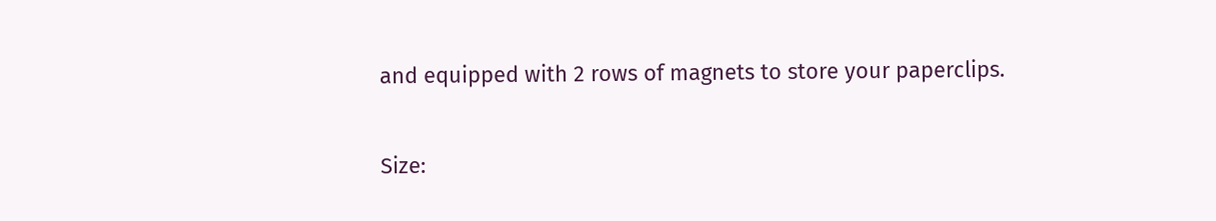and equipped with 2 rows of magnets to store your paperclips.

Size: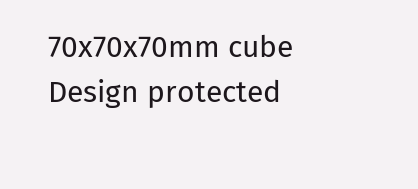70x70x70mm cube
Design protected